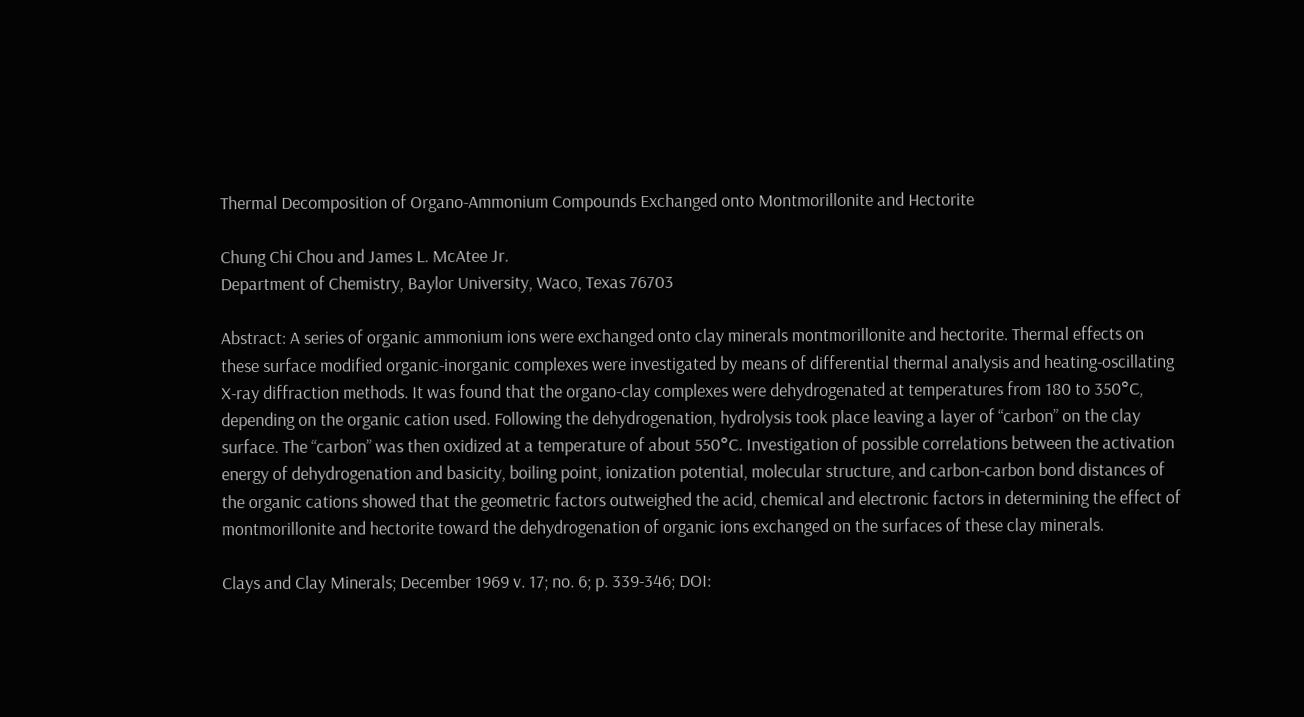Thermal Decomposition of Organo-Ammonium Compounds Exchanged onto Montmorillonite and Hectorite

Chung Chi Chou and James L. McAtee Jr.
Department of Chemistry, Baylor University, Waco, Texas 76703

Abstract: A series of organic ammonium ions were exchanged onto clay minerals montmorillonite and hectorite. Thermal effects on these surface modified organic-inorganic complexes were investigated by means of differential thermal analysis and heating-oscillating X-ray diffraction methods. It was found that the organo-clay complexes were dehydrogenated at temperatures from 180 to 350°C, depending on the organic cation used. Following the dehydrogenation, hydrolysis took place leaving a layer of “carbon” on the clay surface. The “carbon” was then oxidized at a temperature of about 550°C. Investigation of possible correlations between the activation energy of dehydrogenation and basicity, boiling point, ionization potential, molecular structure, and carbon-carbon bond distances of the organic cations showed that the geometric factors outweighed the acid, chemical and electronic factors in determining the effect of montmorillonite and hectorite toward the dehydrogenation of organic ions exchanged on the surfaces of these clay minerals.

Clays and Clay Minerals; December 1969 v. 17; no. 6; p. 339-346; DOI: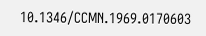10.1346/CCMN.1969.0170603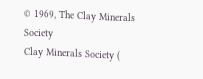© 1969, The Clay Minerals Society
Clay Minerals Society (